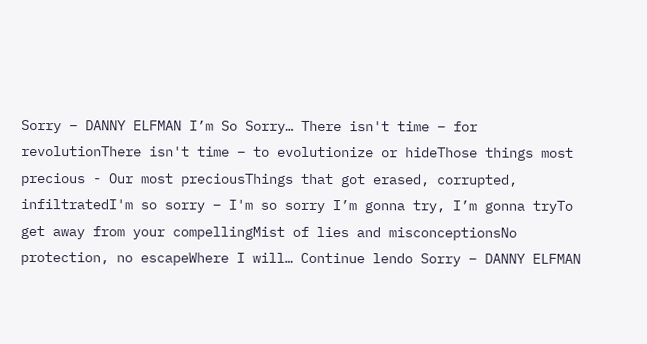Sorry – DANNY ELFMAN I’m So Sorry… There isn't time – for revolutionThere isn't time – to evolutionize or hideThose things most precious - Our most preciousThings that got erased, corrupted, infiltratedI'm so sorry – I'm so sorry I’m gonna try, I’m gonna tryTo get away from your compellingMist of lies and misconceptionsNo protection, no escapeWhere I will… Continue lendo Sorry – DANNY ELFMAN